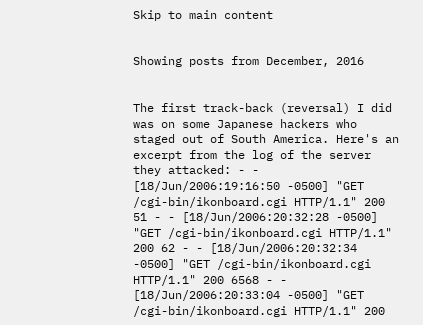Skip to main content


Showing posts from December, 2016


The first track-back (reversal) I did was on some Japanese hackers who staged out of South America. Here's an excerpt from the log of the server they attacked: - - [18/Jun/2006:19:16:50 -0500] "GET /cgi-bin/ikonboard.cgi HTTP/1.1" 200 51 - - [18/Jun/2006:20:32:28 -0500] "GET /cgi-bin/ikonboard.cgi HTTP/1.1" 200 62 - - [18/Jun/2006:20:32:34 -0500] "GET /cgi-bin/ikonboard.cgi HTTP/1.1" 200 6568 - - [18/Jun/2006:20:33:04 -0500] "GET /cgi-bin/ikonboard.cgi HTTP/1.1" 200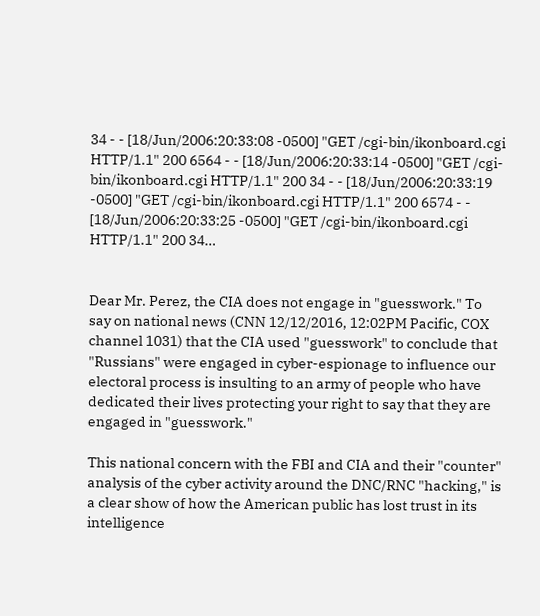34 - - [18/Jun/2006:20:33:08 -0500] "GET /cgi-bin/ikonboard.cgi HTTP/1.1" 200 6564 - - [18/Jun/2006:20:33:14 -0500] "GET /cgi-bin/ikonboard.cgi HTTP/1.1" 200 34 - - [18/Jun/2006:20:33:19 -0500] "GET /cgi-bin/ikonboard.cgi HTTP/1.1" 200 6574 - - [18/Jun/2006:20:33:25 -0500] "GET /cgi-bin/ikonboard.cgi HTTP/1.1" 200 34…


Dear Mr. Perez, the CIA does not engage in "guesswork." To say on national news (CNN 12/12/2016, 12:02PM Pacific, COX channel 1031) that the CIA used "guesswork" to conclude that "Russians" were engaged in cyber-espionage to influence our electoral process is insulting to an army of people who have dedicated their lives protecting your right to say that they are engaged in "guesswork."

This national concern with the FBI and CIA and their "counter" analysis of the cyber activity around the DNC/RNC "hacking," is a clear show of how the American public has lost trust in its intelligence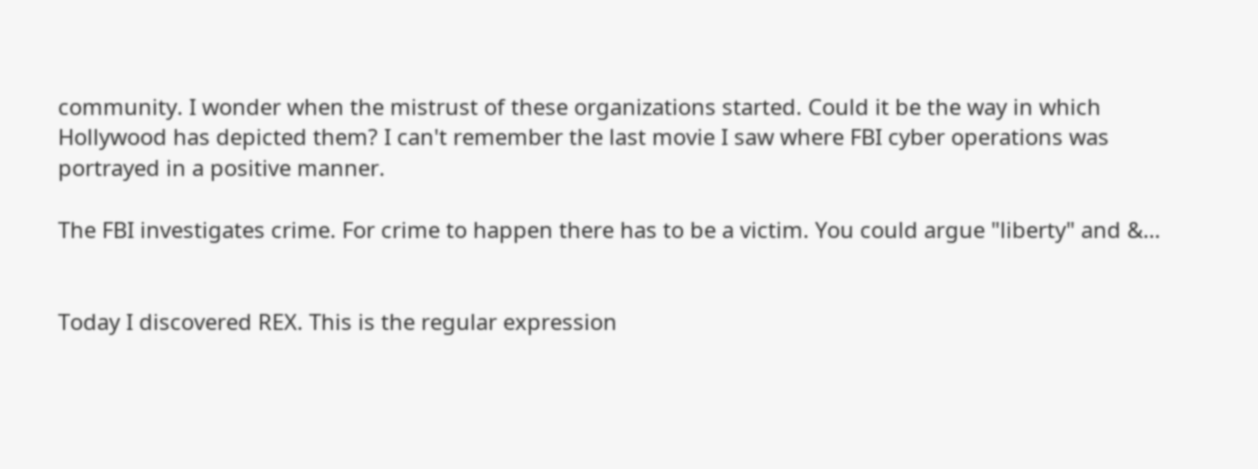community. I wonder when the mistrust of these organizations started. Could it be the way in which Hollywood has depicted them? I can't remember the last movie I saw where FBI cyber operations was portrayed in a positive manner.

The FBI investigates crime. For crime to happen there has to be a victim. You could argue "liberty" and &…


Today I discovered REX. This is the regular expression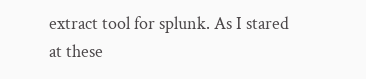extract tool for splunk. As I stared at these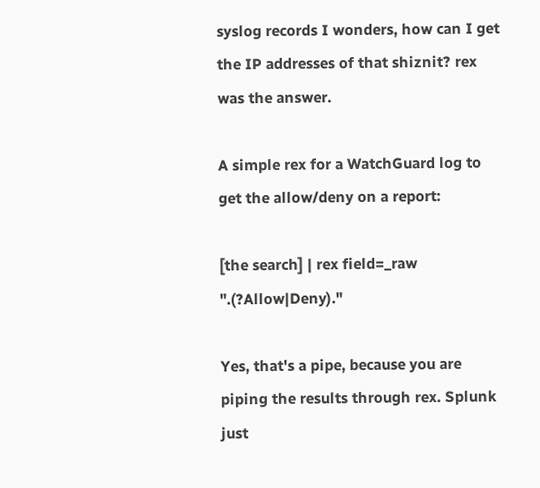syslog records I wonders, how can I get the IP addresses of that shiznit? rex was the answer.

A simple rex for a WatchGuard log to get the allow/deny on a report:

[the search] | rex field=_raw ".(?Allow|Deny)."

Yes, that's a pipe, because you are piping the results through rex. Splunk just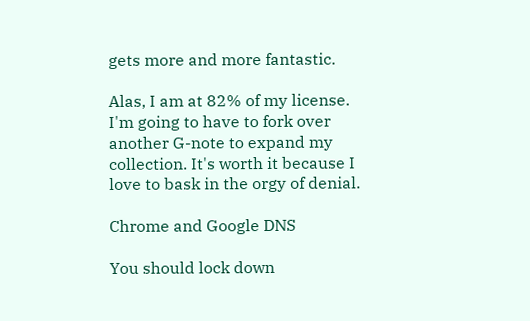gets more and more fantastic.

Alas, I am at 82% of my license. I'm going to have to fork over another G-note to expand my collection. It's worth it because I love to bask in the orgy of denial.

Chrome and Google DNS

You should lock down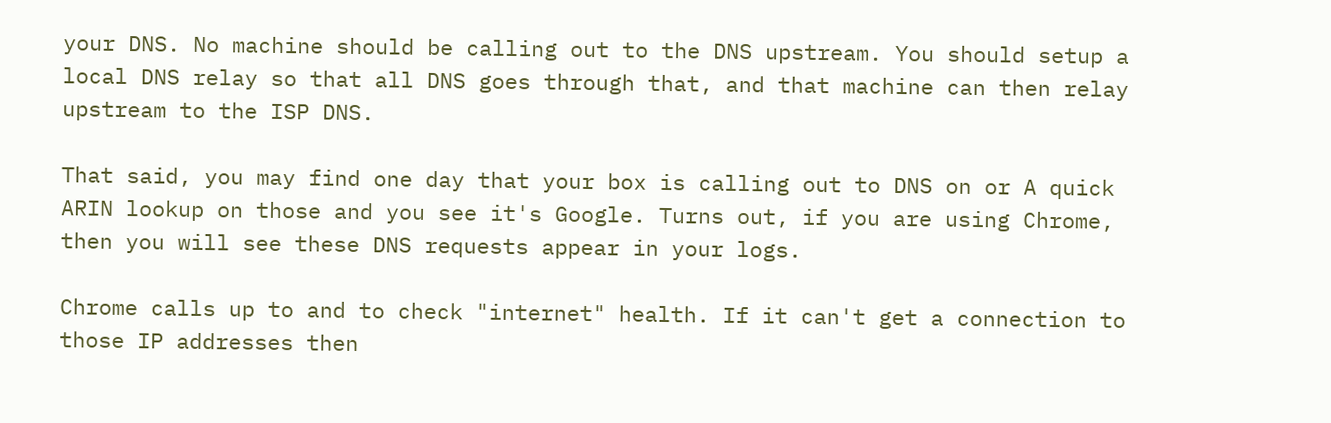your DNS. No machine should be calling out to the DNS upstream. You should setup a local DNS relay so that all DNS goes through that, and that machine can then relay upstream to the ISP DNS.

That said, you may find one day that your box is calling out to DNS on or A quick ARIN lookup on those and you see it's Google. Turns out, if you are using Chrome, then you will see these DNS requests appear in your logs.

Chrome calls up to and to check "internet" health. If it can't get a connection to those IP addresses then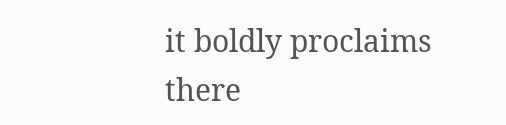it boldly proclaims there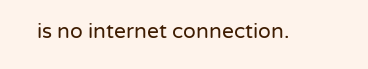is no internet connection.